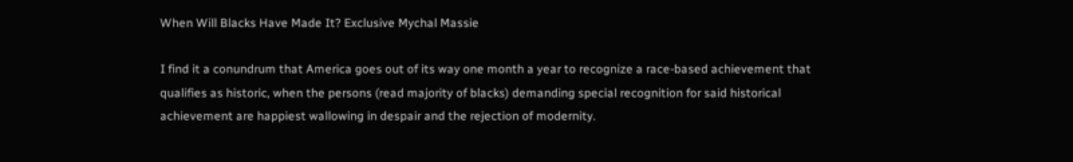When Will Blacks Have Made It? Exclusive Mychal Massie

I find it a conundrum that America goes out of its way one month a year to recognize a race-based achievement that qualifies as historic, when the persons (read majority of blacks) demanding special recognition for said historical achievement are happiest wallowing in despair and the rejection of modernity.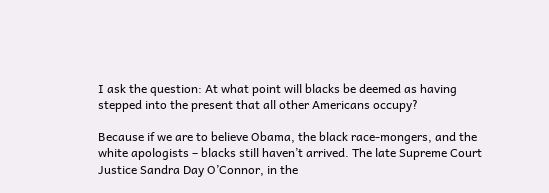I ask the question: At what point will blacks be deemed as having stepped into the present that all other Americans occupy?

Because if we are to believe Obama, the black race-mongers, and the white apologists – blacks still haven’t arrived. The late Supreme Court Justice Sandra Day O’Connor, in the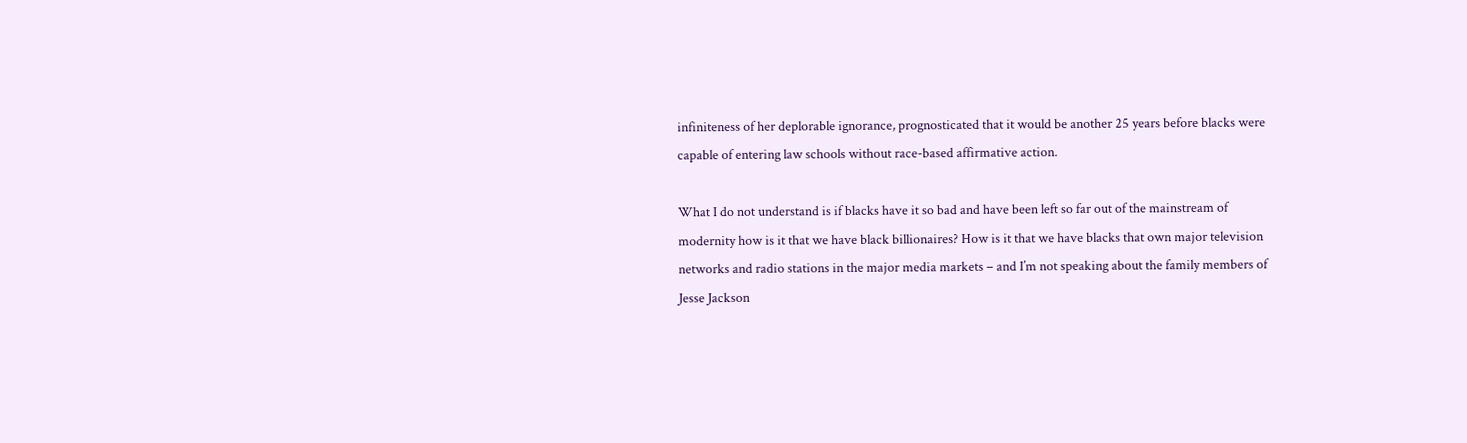infiniteness of her deplorable ignorance, prognosticated that it would be another 25 years before blacks were capable of entering law schools without race-based affirmative action.

What I do not understand is if blacks have it so bad and have been left so far out of the mainstream of modernity how is it that we have black billionaires? How is it that we have blacks that own major television networks and radio stations in the major media markets – and I’m not speaking about the family members of Jesse Jackson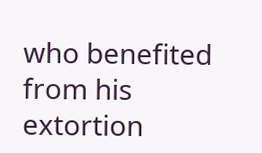who benefited from his extortion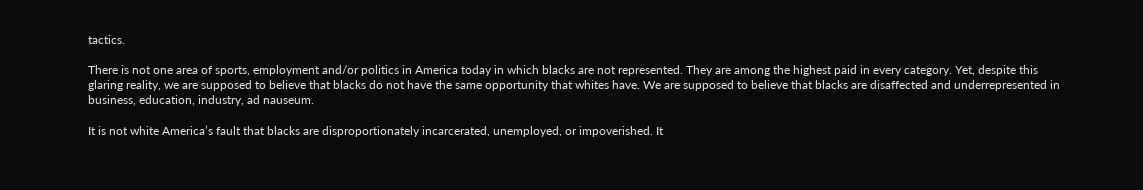tactics.

There is not one area of sports, employment and/or politics in America today in which blacks are not represented. They are among the highest paid in every category. Yet, despite this glaring reality, we are supposed to believe that blacks do not have the same opportunity that whites have. We are supposed to believe that blacks are disaffected and underrepresented in business, education, industry, ad nauseum.

It is not white America’s fault that blacks are disproportionately incarcerated, unemployed, or impoverished. It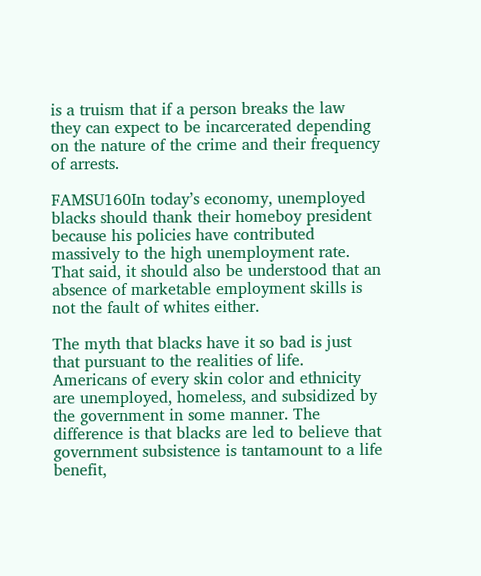is a truism that if a person breaks the law they can expect to be incarcerated depending on the nature of the crime and their frequency of arrests.

FAMSU160In today’s economy, unemployed blacks should thank their homeboy president because his policies have contributed massively to the high unemployment rate. That said, it should also be understood that an absence of marketable employment skills is not the fault of whites either.

The myth that blacks have it so bad is just that pursuant to the realities of life. Americans of every skin color and ethnicity are unemployed, homeless, and subsidized by the government in some manner. The difference is that blacks are led to believe that government subsistence is tantamount to a life benefit,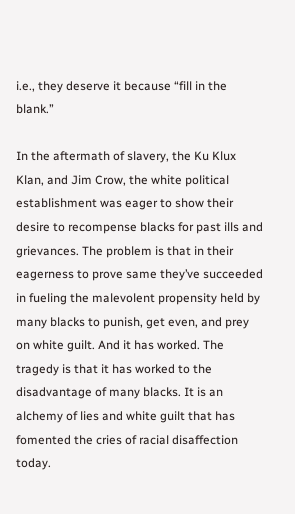i.e., they deserve it because “fill in the blank.”

In the aftermath of slavery, the Ku Klux Klan, and Jim Crow, the white political establishment was eager to show their desire to recompense blacks for past ills and grievances. The problem is that in their eagerness to prove same they’ve succeeded in fueling the malevolent propensity held by many blacks to punish, get even, and prey on white guilt. And it has worked. The tragedy is that it has worked to the disadvantage of many blacks. It is an alchemy of lies and white guilt that has fomented the cries of racial disaffection today.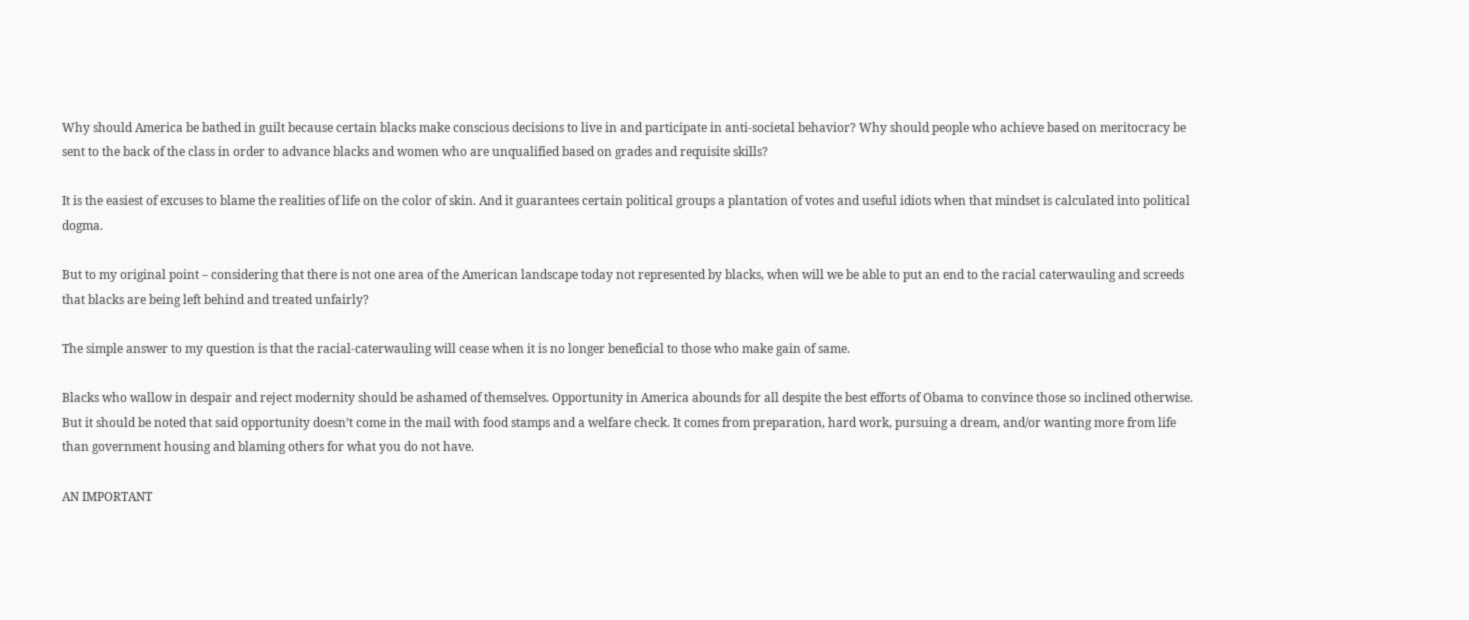Why should America be bathed in guilt because certain blacks make conscious decisions to live in and participate in anti-societal behavior? Why should people who achieve based on meritocracy be sent to the back of the class in order to advance blacks and women who are unqualified based on grades and requisite skills?

It is the easiest of excuses to blame the realities of life on the color of skin. And it guarantees certain political groups a plantation of votes and useful idiots when that mindset is calculated into political dogma.

But to my original point – considering that there is not one area of the American landscape today not represented by blacks, when will we be able to put an end to the racial caterwauling and screeds that blacks are being left behind and treated unfairly?

The simple answer to my question is that the racial-caterwauling will cease when it is no longer beneficial to those who make gain of same.

Blacks who wallow in despair and reject modernity should be ashamed of themselves. Opportunity in America abounds for all despite the best efforts of Obama to convince those so inclined otherwise. But it should be noted that said opportunity doesn’t come in the mail with food stamps and a welfare check. It comes from preparation, hard work, pursuing a dream, and/or wanting more from life than government housing and blaming others for what you do not have.

AN IMPORTANT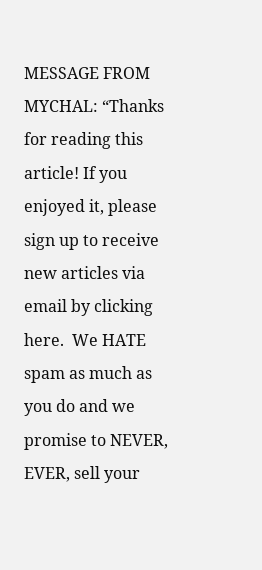MESSAGE FROM MYCHAL: “Thanks for reading this article! If you enjoyed it, please sign up to receive new articles via email by clicking here.  We HATE spam as much as you do and we promise to NEVER, EVER, sell your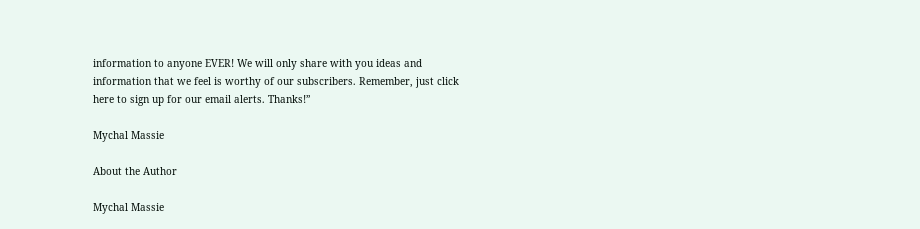information to anyone EVER! We will only share with you ideas and information that we feel is worthy of our subscribers. Remember, just click here to sign up for our email alerts. Thanks!”

Mychal Massie

About the Author

Mychal Massie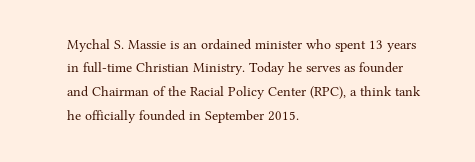Mychal S. Massie is an ordained minister who spent 13 years in full-time Christian Ministry. Today he serves as founder and Chairman of the Racial Policy Center (RPC), a think tank he officially founded in September 2015.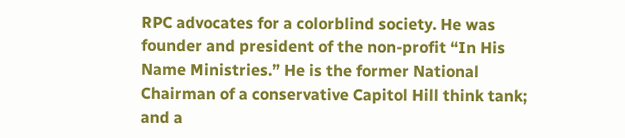RPC advocates for a colorblind society. He was founder and president of the non-profit “In His Name Ministries.” He is the former National Chairman of a conservative Capitol Hill think tank; and a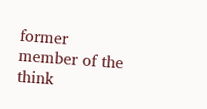former member of the think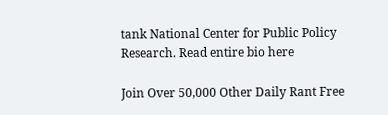tank National Center for Public Policy Research. Read entire bio here

Join Over 50,000 Other Daily Rant Free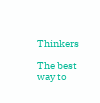Thinkers

The best way to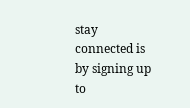stay connected is by signing up to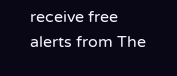receive free alerts from The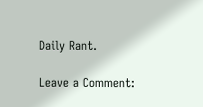Daily Rant.

Leave a Comment: